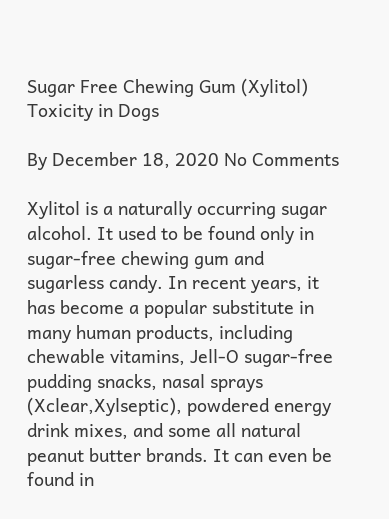Sugar Free Chewing Gum (Xylitol) Toxicity in Dogs

By December 18, 2020 No Comments

Xylitol is a naturally occurring sugar alcohol. It used to be found only in sugar-free chewing gum and sugarless candy. In recent years, it has become a popular substitute in many human products, including chewable vitamins, Jell-O sugar-free pudding snacks, nasal sprays (Xclear,Xylseptic), powdered energy drink mixes, and some all natural peanut butter brands. It can even be found in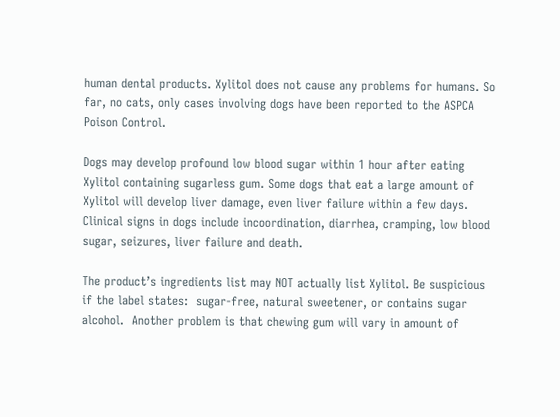human dental products. Xylitol does not cause any problems for humans. So far, no cats, only cases involving dogs have been reported to the ASPCA Poison Control.

Dogs may develop profound low blood sugar within 1 hour after eating Xylitol containing sugarless gum. Some dogs that eat a large amount of Xylitol will develop liver damage, even liver failure within a few days. Clinical signs in dogs include incoordination, diarrhea, cramping, low blood sugar, seizures, liver failure and death.

The product’s ingredients list may NOT actually list Xylitol. Be suspicious if the label states:  sugar-free, natural sweetener, or contains sugar alcohol.  Another problem is that chewing gum will vary in amount of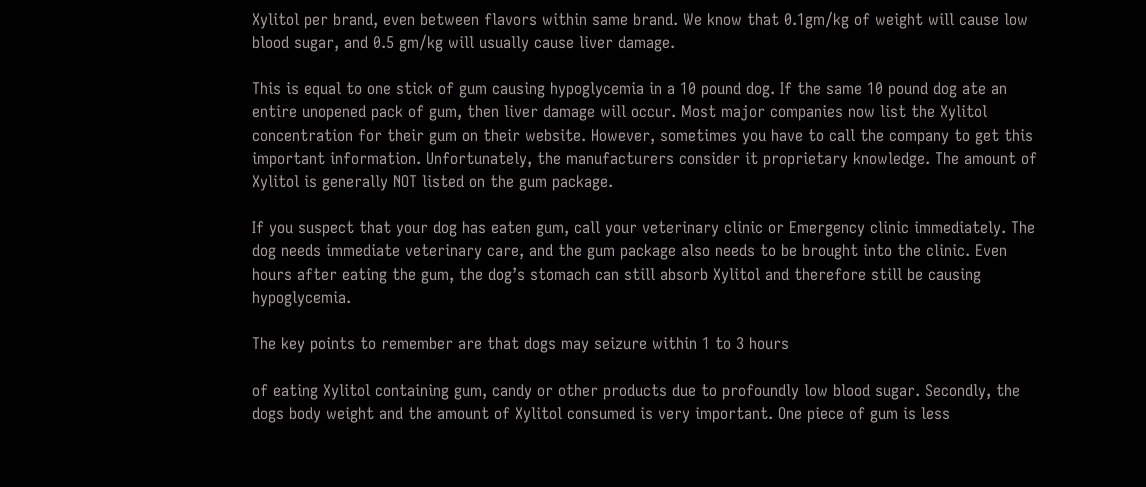Xylitol per brand, even between flavors within same brand. We know that 0.1gm/kg of weight will cause low blood sugar, and 0.5 gm/kg will usually cause liver damage.

This is equal to one stick of gum causing hypoglycemia in a 10 pound dog. If the same 10 pound dog ate an entire unopened pack of gum, then liver damage will occur. Most major companies now list the Xylitol concentration for their gum on their website. However, sometimes you have to call the company to get this important information. Unfortunately, the manufacturers consider it proprietary knowledge. The amount of Xylitol is generally NOT listed on the gum package.

If you suspect that your dog has eaten gum, call your veterinary clinic or Emergency clinic immediately. The dog needs immediate veterinary care, and the gum package also needs to be brought into the clinic. Even hours after eating the gum, the dog’s stomach can still absorb Xylitol and therefore still be causing hypoglycemia.

The key points to remember are that dogs may seizure within 1 to 3 hours

of eating Xylitol containing gum, candy or other products due to profoundly low blood sugar. Secondly, the dogs body weight and the amount of Xylitol consumed is very important. One piece of gum is less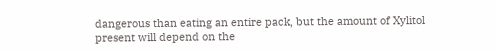dangerous than eating an entire pack, but the amount of Xylitol present will depend on the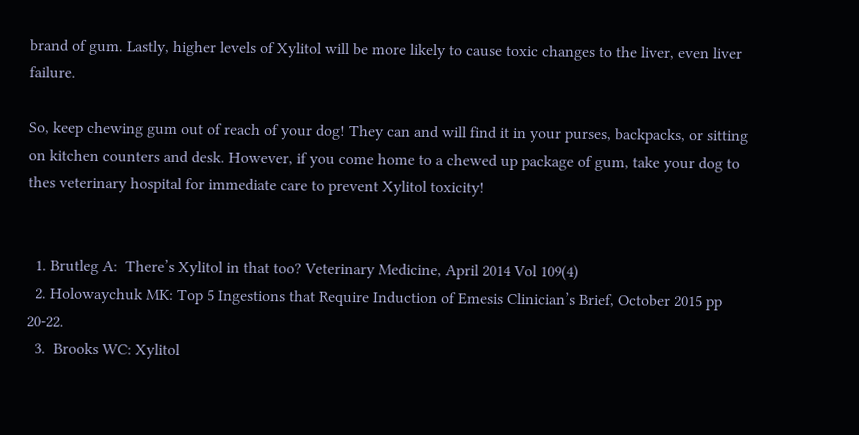brand of gum. Lastly, higher levels of Xylitol will be more likely to cause toxic changes to the liver, even liver failure.

So, keep chewing gum out of reach of your dog! They can and will find it in your purses, backpacks, or sitting on kitchen counters and desk. However, if you come home to a chewed up package of gum, take your dog to thes veterinary hospital for immediate care to prevent Xylitol toxicity!


  1. Brutleg A:  There’s Xylitol in that too? Veterinary Medicine, April 2014 Vol 109(4)
  2. Holowaychuk MK: Top 5 Ingestions that Require Induction of Emesis Clinician’s Brief, October 2015 pp 20-22.
  3.  Brooks WC: Xylitol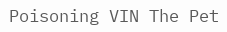Poisoning VIN The Pet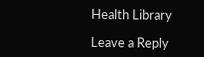Health Library

Leave a Reply